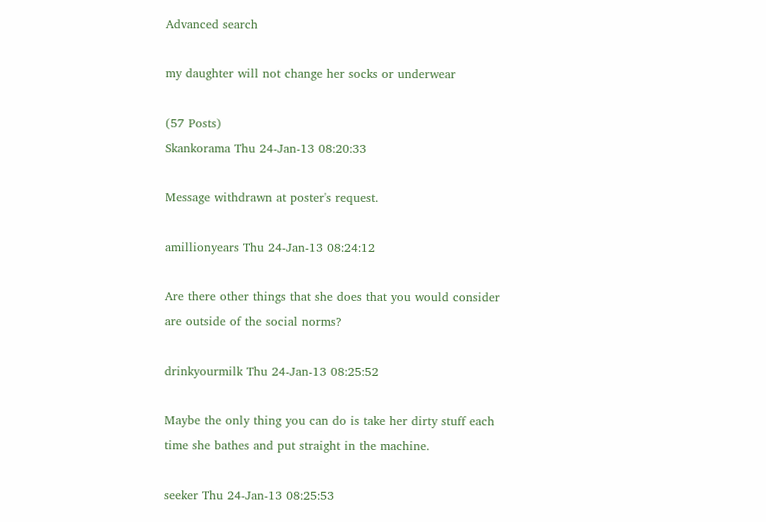Advanced search

my daughter will not change her socks or underwear

(57 Posts)
Skankorama Thu 24-Jan-13 08:20:33

Message withdrawn at poster's request.

amillionyears Thu 24-Jan-13 08:24:12

Are there other things that she does that you would consider are outside of the social norms?

drinkyourmilk Thu 24-Jan-13 08:25:52

Maybe the only thing you can do is take her dirty stuff each time she bathes and put straight in the machine.

seeker Thu 24-Jan-13 08:25:53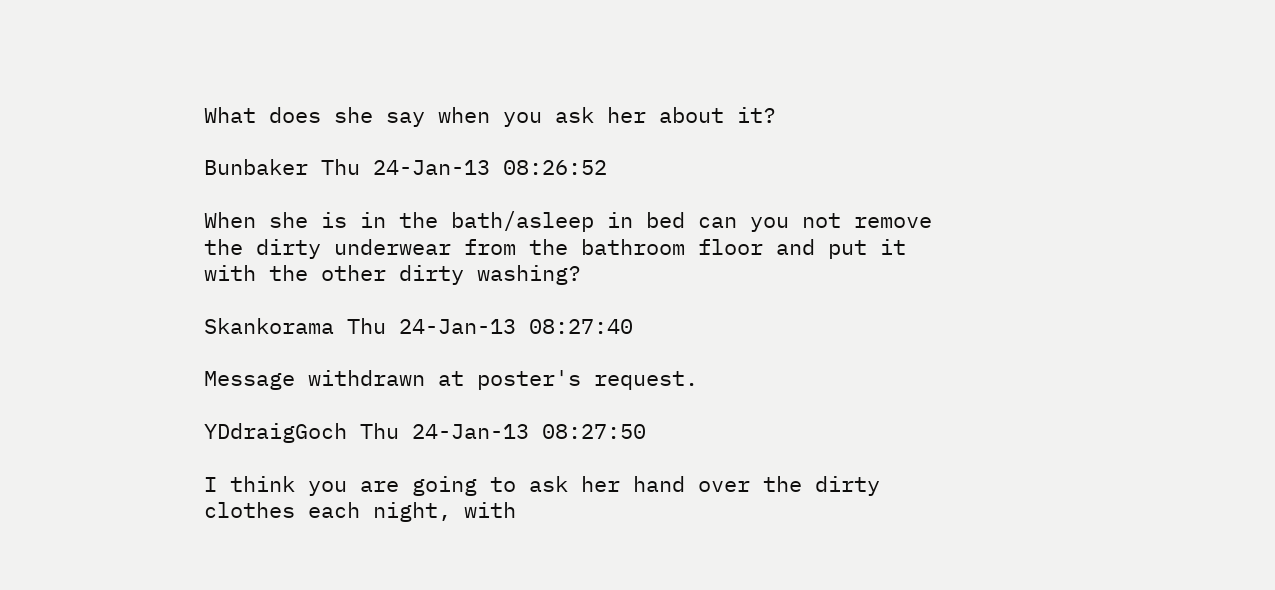What does she say when you ask her about it?

Bunbaker Thu 24-Jan-13 08:26:52

When she is in the bath/asleep in bed can you not remove the dirty underwear from the bathroom floor and put it with the other dirty washing?

Skankorama Thu 24-Jan-13 08:27:40

Message withdrawn at poster's request.

YDdraigGoch Thu 24-Jan-13 08:27:50

I think you are going to ask her hand over the dirty clothes each night, with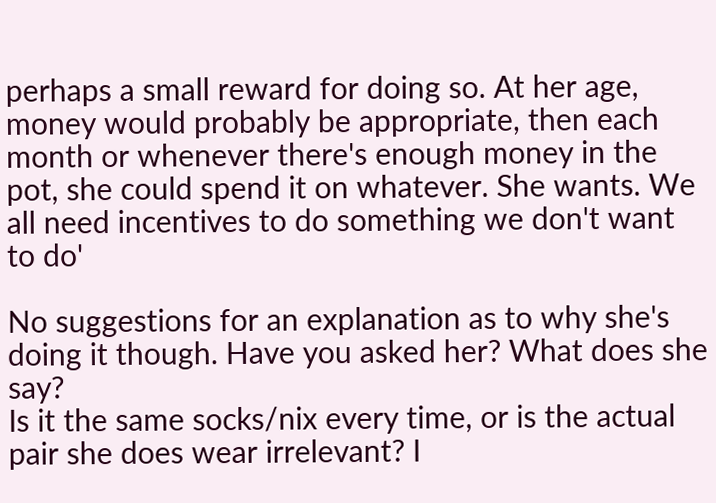perhaps a small reward for doing so. At her age, money would probably be appropriate, then each month or whenever there's enough money in the pot, she could spend it on whatever. She wants. We all need incentives to do something we don't want to do'

No suggestions for an explanation as to why she's doing it though. Have you asked her? What does she say?
Is it the same socks/nix every time, or is the actual pair she does wear irrelevant? I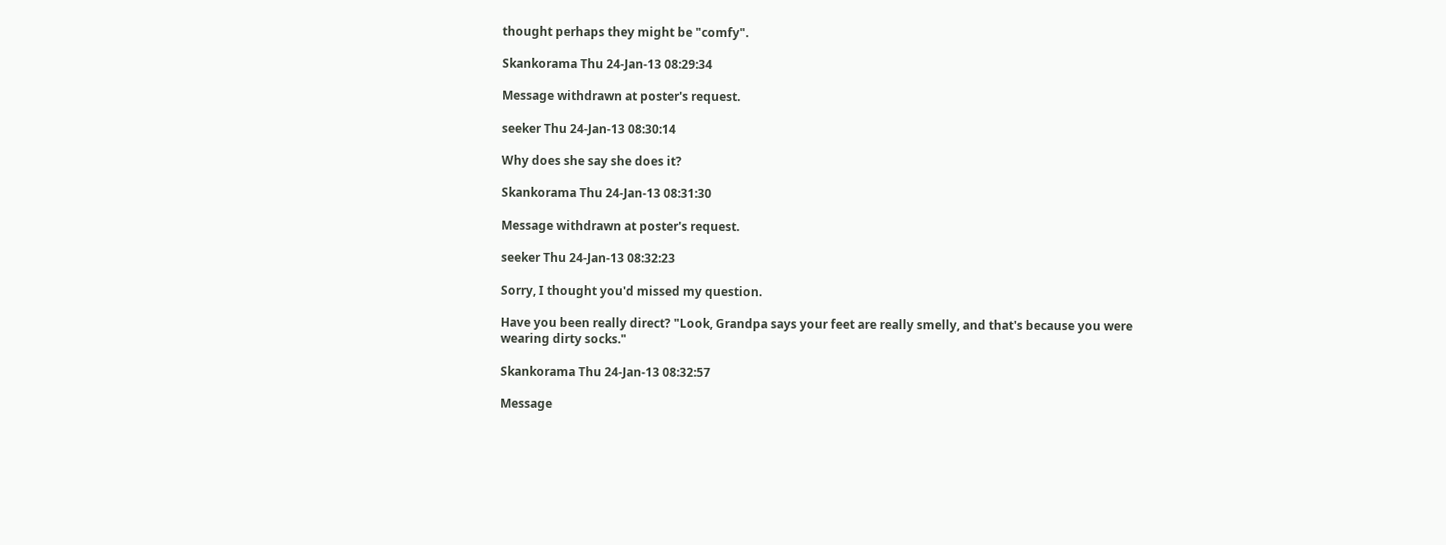thought perhaps they might be "comfy".

Skankorama Thu 24-Jan-13 08:29:34

Message withdrawn at poster's request.

seeker Thu 24-Jan-13 08:30:14

Why does she say she does it?

Skankorama Thu 24-Jan-13 08:31:30

Message withdrawn at poster's request.

seeker Thu 24-Jan-13 08:32:23

Sorry, I thought you'd missed my question.

Have you been really direct? "Look, Grandpa says your feet are really smelly, and that's because you were wearing dirty socks."

Skankorama Thu 24-Jan-13 08:32:57

Message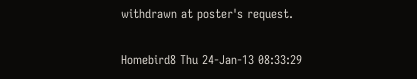withdrawn at poster's request.

Homebird8 Thu 24-Jan-13 08:33:29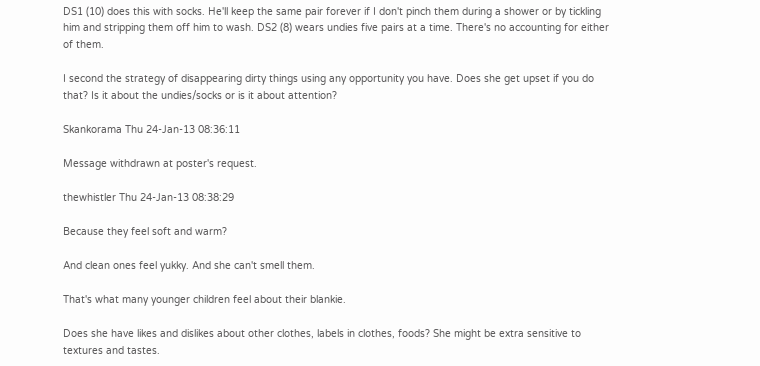DS1 (10) does this with socks. He'll keep the same pair forever if I don't pinch them during a shower or by tickling him and stripping them off him to wash. DS2 (8) wears undies five pairs at a time. There's no accounting for either of them.

I second the strategy of disappearing dirty things using any opportunity you have. Does she get upset if you do that? Is it about the undies/socks or is it about attention?

Skankorama Thu 24-Jan-13 08:36:11

Message withdrawn at poster's request.

thewhistler Thu 24-Jan-13 08:38:29

Because they feel soft and warm?

And clean ones feel yukky. And she can't smell them.

That's what many younger children feel about their blankie.

Does she have likes and dislikes about other clothes, labels in clothes, foods? She might be extra sensitive to textures and tastes.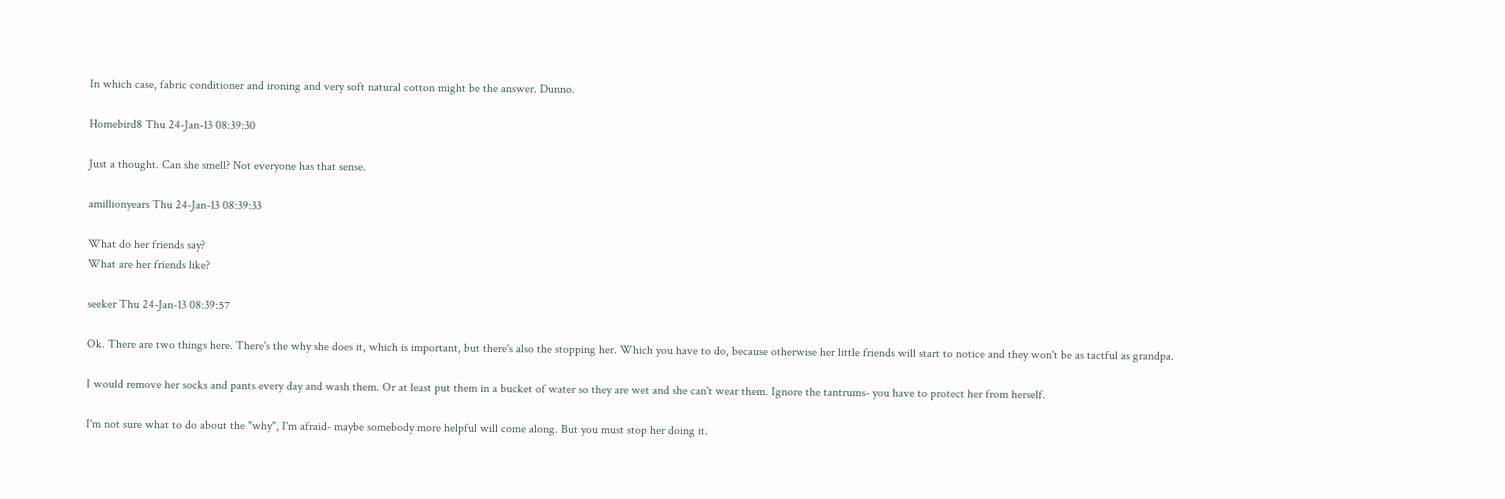In which case, fabric conditioner and ironing and very soft natural cotton might be the answer. Dunno.

Homebird8 Thu 24-Jan-13 08:39:30

Just a thought. Can she smell? Not everyone has that sense.

amillionyears Thu 24-Jan-13 08:39:33

What do her friends say?
What are her friends like?

seeker Thu 24-Jan-13 08:39:57

Ok. There are two things here. There's the why she does it, which is important, but there's also the stopping her. Which you have to do, because otherwise her little friends will start to notice and they won't be as tactful as grandpa.

I would remove her socks and pants every day and wash them. Or at least put them in a bucket of water so they are wet and she can't wear them. Ignore the tantrums- you have to protect her from herself.

I'm not sure what to do about the "why", I'm afraid- maybe somebody more helpful will come along. But you must stop her doing it.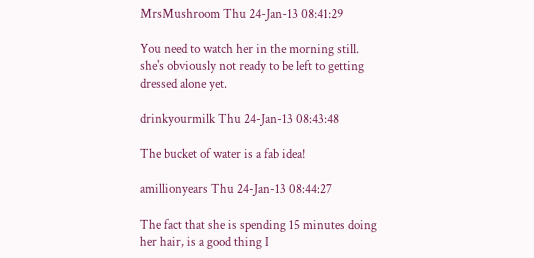MrsMushroom Thu 24-Jan-13 08:41:29

You need to watch her in the morning still. she's obviously not ready to be left to getting dressed alone yet.

drinkyourmilk Thu 24-Jan-13 08:43:48

The bucket of water is a fab idea!

amillionyears Thu 24-Jan-13 08:44:27

The fact that she is spending 15 minutes doing her hair, is a good thing I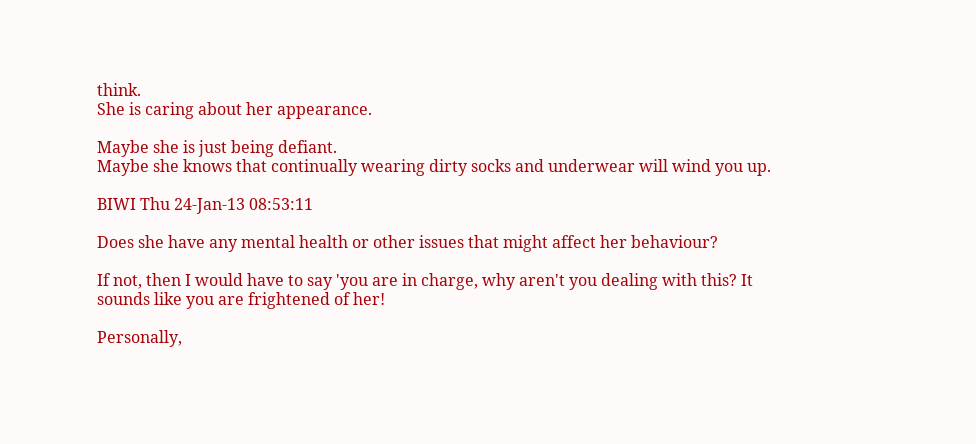think.
She is caring about her appearance.

Maybe she is just being defiant.
Maybe she knows that continually wearing dirty socks and underwear will wind you up.

BIWI Thu 24-Jan-13 08:53:11

Does she have any mental health or other issues that might affect her behaviour?

If not, then I would have to say 'you are in charge, why aren't you dealing with this? It sounds like you are frightened of her!

Personally,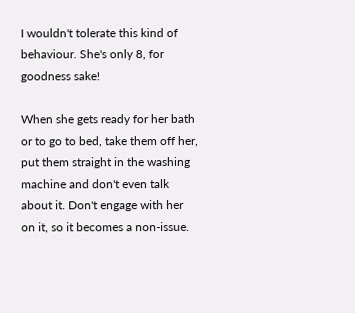I wouldn't tolerate this kind of behaviour. She's only 8, for goodness sake!

When she gets ready for her bath or to go to bed, take them off her, put them straight in the washing machine and don't even talk about it. Don't engage with her on it, so it becomes a non-issue.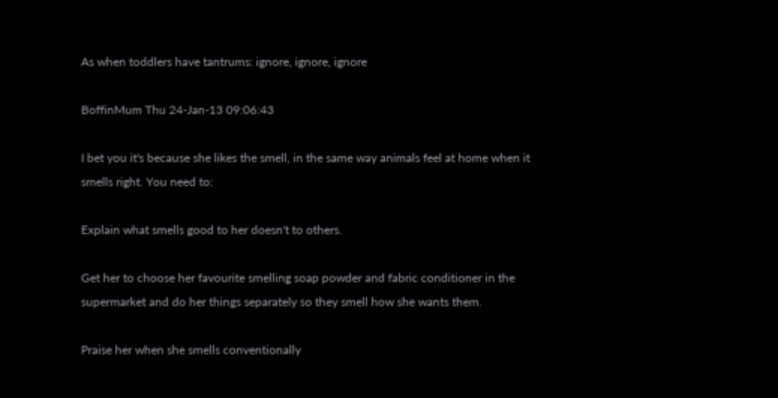As when toddlers have tantrums: ignore, ignore, ignore

BoffinMum Thu 24-Jan-13 09:06:43

I bet you it's because she likes the smell, in the same way animals feel at home when it smells right. You need to:

Explain what smells good to her doesn't to others.

Get her to choose her favourite smelling soap powder and fabric conditioner in the supermarket and do her things separately so they smell how she wants them.

Praise her when she smells conventionally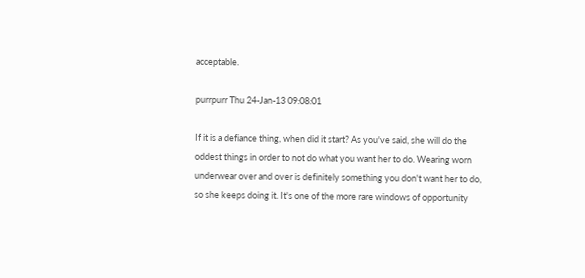acceptable.

purrpurr Thu 24-Jan-13 09:08:01

If it is a defiance thing, when did it start? As you've said, she will do the oddest things in order to not do what you want her to do. Wearing worn underwear over and over is definitely something you don't want her to do, so she keeps doing it. It's one of the more rare windows of opportunity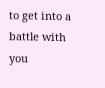to get into a battle with you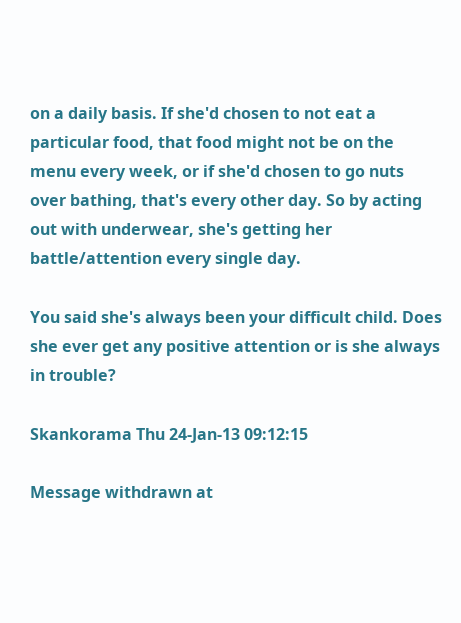on a daily basis. If she'd chosen to not eat a particular food, that food might not be on the menu every week, or if she'd chosen to go nuts over bathing, that's every other day. So by acting out with underwear, she's getting her battle/attention every single day.

You said she's always been your difficult child. Does she ever get any positive attention or is she always in trouble?

Skankorama Thu 24-Jan-13 09:12:15

Message withdrawn at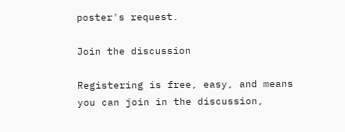poster's request.

Join the discussion

Registering is free, easy, and means you can join in the discussion,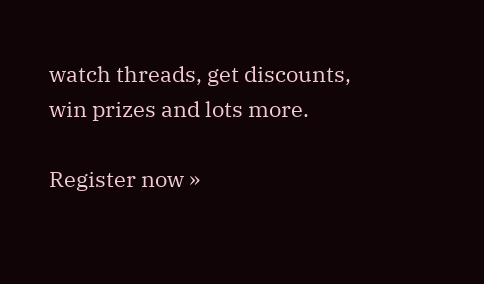watch threads, get discounts, win prizes and lots more.

Register now »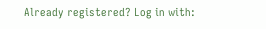Already registered? Log in with: